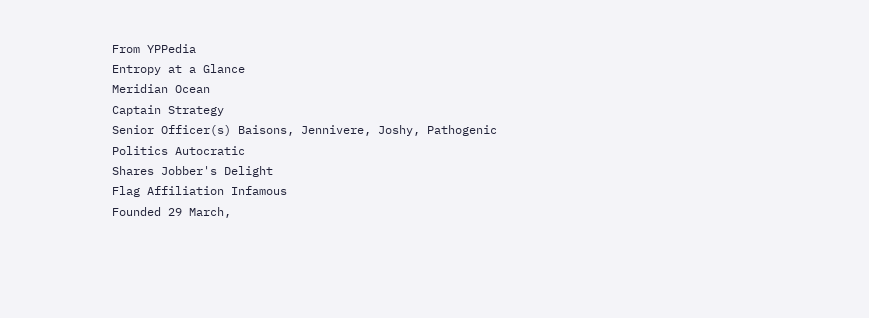From YPPedia
Entropy at a Glance
Meridian Ocean
Captain Strategy
Senior Officer(s) Baisons, Jennivere, Joshy, Pathogenic
Politics Autocratic
Shares Jobber's Delight
Flag Affiliation Infamous
Founded 29 March,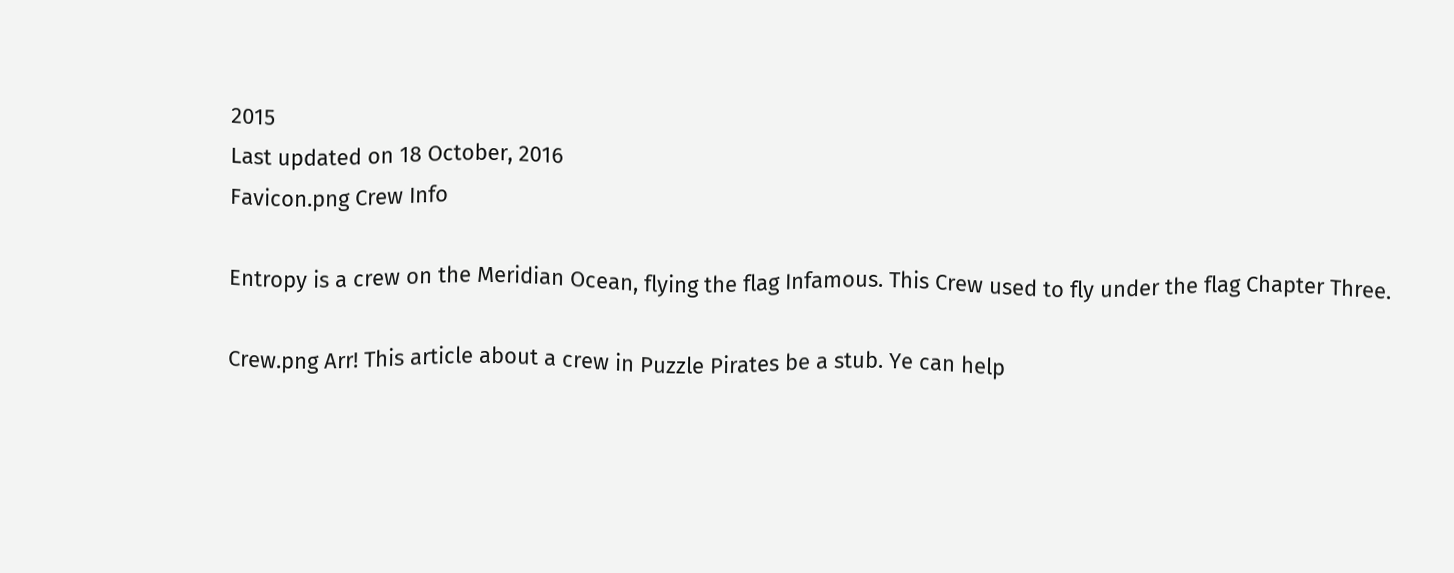2015
Last updated on 18 October, 2016
Favicon.png Crew Info

Entropy is a crew on the Meridian Ocean, flying the flag Infamous. This Crew used to fly under the flag Chapter Three.

Crew.png Arr! This article about a crew in Puzzle Pirates be a stub. Ye can help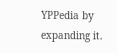YPPedia by expanding it.